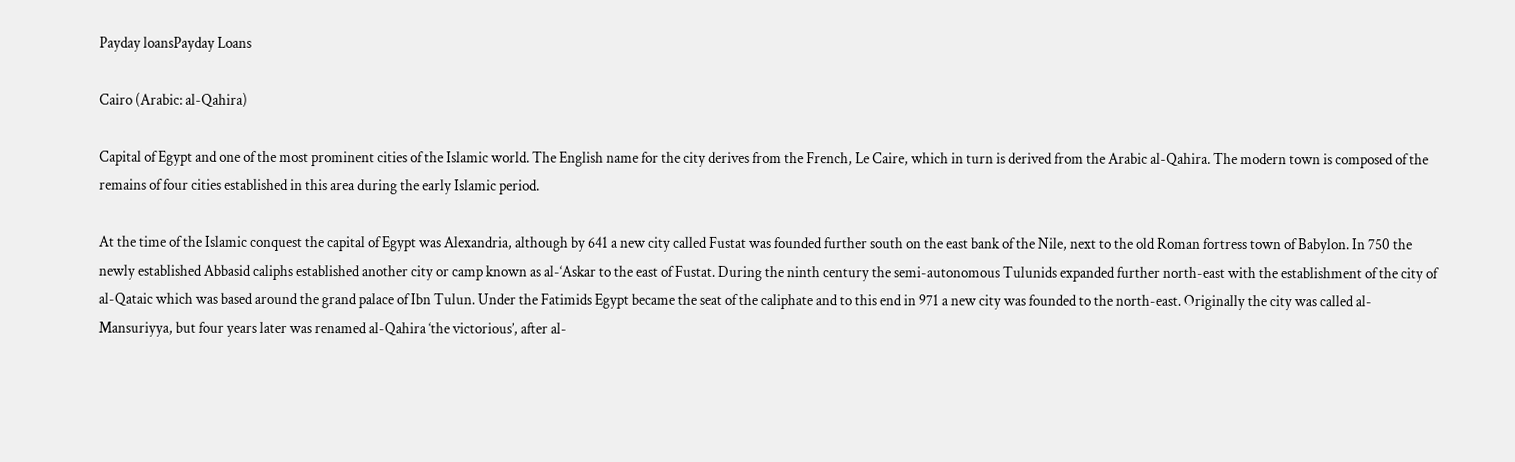Payday loansPayday Loans

Cairo (Arabic: al-Qahira)

Capital of Egypt and one of the most prominent cities of the Islamic world. The English name for the city derives from the French, Le Caire, which in turn is derived from the Arabic al-Qahira. The modern town is composed of the remains of four cities established in this area during the early Islamic period.

At the time of the Islamic conquest the capital of Egypt was Alexandria, although by 641 a new city called Fustat was founded further south on the east bank of the Nile, next to the old Roman fortress town of Babylon. In 750 the newly established Abbasid caliphs established another city or camp known as al-‘Askar to the east of Fustat. During the ninth century the semi-autonomous Tulunids expanded further north-east with the establishment of the city of al-Qataic which was based around the grand palace of Ibn Tulun. Under the Fatimids Egypt became the seat of the caliphate and to this end in 971 a new city was founded to the north-east. Originally the city was called al-Mansuriyya, but four years later was renamed al-Qahira ‘the victorious’, after al-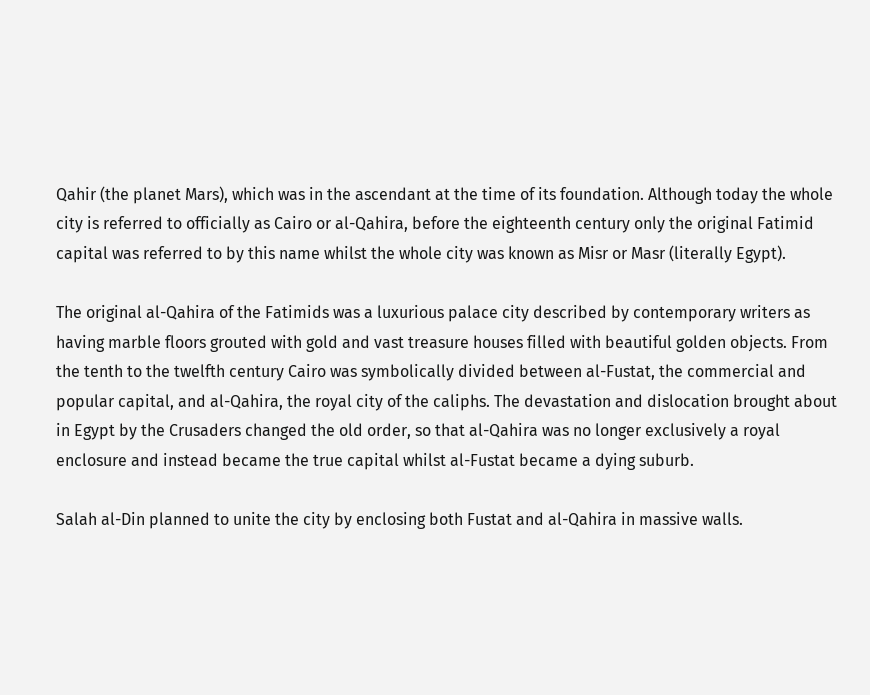Qahir (the planet Mars), which was in the ascendant at the time of its foundation. Although today the whole city is referred to officially as Cairo or al-Qahira, before the eighteenth century only the original Fatimid capital was referred to by this name whilst the whole city was known as Misr or Masr (literally Egypt).

The original al-Qahira of the Fatimids was a luxurious palace city described by contemporary writers as having marble floors grouted with gold and vast treasure houses filled with beautiful golden objects. From the tenth to the twelfth century Cairo was symbolically divided between al-Fustat, the commercial and popular capital, and al-Qahira, the royal city of the caliphs. The devastation and dislocation brought about in Egypt by the Crusaders changed the old order, so that al-Qahira was no longer exclusively a royal enclosure and instead became the true capital whilst al-Fustat became a dying suburb.

Salah al-Din planned to unite the city by enclosing both Fustat and al-Qahira in massive walls.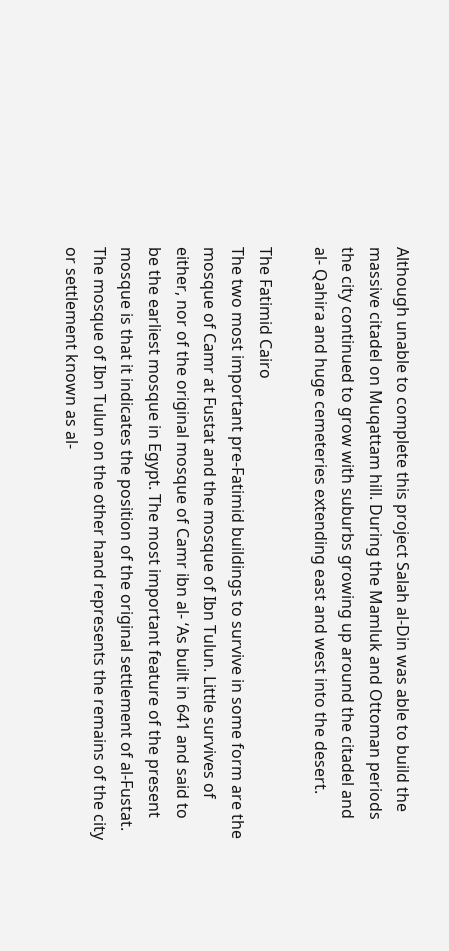Although unable to complete this project Salah al-Din was able to build the massive citadel on Muqattam hill. During the Mamluk and Ottoman periods the city continued to grow with suburbs growing up around the citadel and al- Qahira and huge cemeteries extending east and west into the desert.

The Fatimid Cairo
The two most important pre-Fatimid buildings to survive in some form are the mosque of Camr at Fustat and the mosque of Ibn Tulun. Little survives of either, nor of the original mosque of Camr ibn al- ‘As built in 641 and said to be the earliest mosque in Egypt. The most important feature of the present mosque is that it indicates the position of the original settlement of al-Fustat. The mosque of Ibn Tulun on the other hand represents the remains of the city or settlement known as al-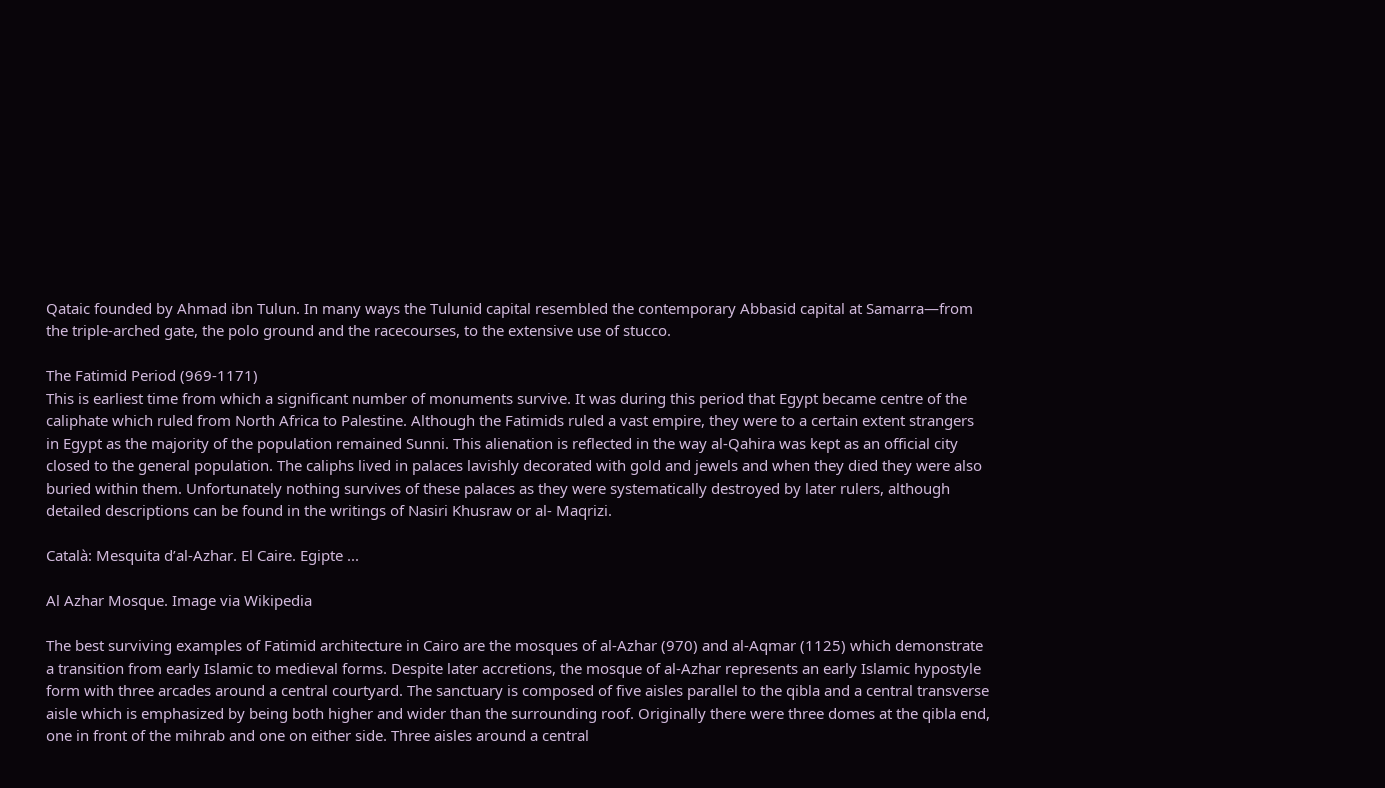Qataic founded by Ahmad ibn Tulun. In many ways the Tulunid capital resembled the contemporary Abbasid capital at Samarra—from the triple-arched gate, the polo ground and the racecourses, to the extensive use of stucco.

The Fatimid Period (969-1171)
This is earliest time from which a significant number of monuments survive. It was during this period that Egypt became centre of the caliphate which ruled from North Africa to Palestine. Although the Fatimids ruled a vast empire, they were to a certain extent strangers in Egypt as the majority of the population remained Sunni. This alienation is reflected in the way al-Qahira was kept as an official city closed to the general population. The caliphs lived in palaces lavishly decorated with gold and jewels and when they died they were also buried within them. Unfortunately nothing survives of these palaces as they were systematically destroyed by later rulers, although detailed descriptions can be found in the writings of Nasiri Khusraw or al- Maqrizi.

Català: Mesquita d’al-Azhar. El Caire. Egipte ...

Al Azhar Mosque. Image via Wikipedia

The best surviving examples of Fatimid architecture in Cairo are the mosques of al-Azhar (970) and al-Aqmar (1125) which demonstrate a transition from early Islamic to medieval forms. Despite later accretions, the mosque of al-Azhar represents an early Islamic hypostyle form with three arcades around a central courtyard. The sanctuary is composed of five aisles parallel to the qibla and a central transverse aisle which is emphasized by being both higher and wider than the surrounding roof. Originally there were three domes at the qibla end, one in front of the mihrab and one on either side. Three aisles around a central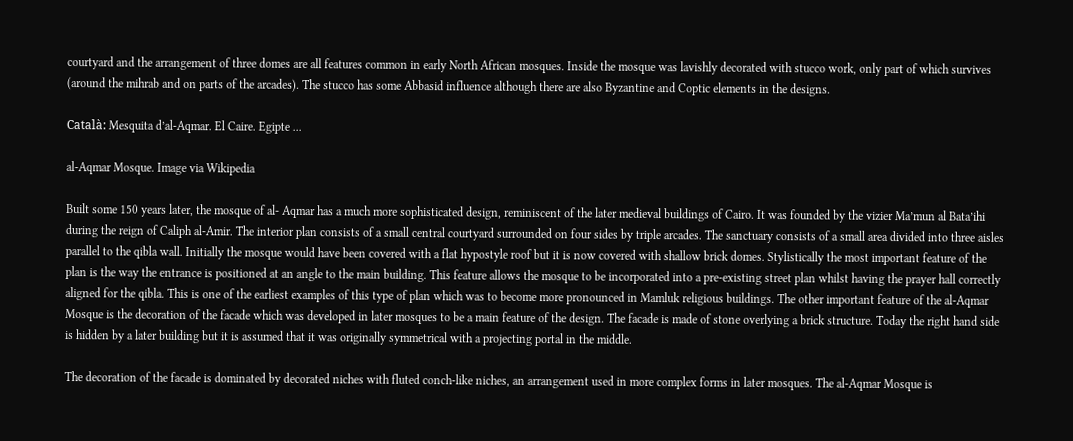courtyard and the arrangement of three domes are all features common in early North African mosques. Inside the mosque was lavishly decorated with stucco work, only part of which survives (around the mihrab and on parts of the arcades). The stucco has some Abbasid influence although there are also Byzantine and Coptic elements in the designs.

Català: Mesquita d’al-Aqmar. El Caire. Egipte ...

al-Aqmar Mosque. Image via Wikipedia

Built some 150 years later, the mosque of al- Aqmar has a much more sophisticated design, reminiscent of the later medieval buildings of Cairo. It was founded by the vizier Ma’mun al Bata’ihi during the reign of Caliph al-Amir. The interior plan consists of a small central courtyard surrounded on four sides by triple arcades. The sanctuary consists of a small area divided into three aisles parallel to the qibla wall. Initially the mosque would have been covered with a flat hypostyle roof but it is now covered with shallow brick domes. Stylistically the most important feature of the plan is the way the entrance is positioned at an angle to the main building. This feature allows the mosque to be incorporated into a pre-existing street plan whilst having the prayer hall correctly aligned for the qibla. This is one of the earliest examples of this type of plan which was to become more pronounced in Mamluk religious buildings. The other important feature of the al-Aqmar Mosque is the decoration of the facade which was developed in later mosques to be a main feature of the design. The facade is made of stone overlying a brick structure. Today the right hand side is hidden by a later building but it is assumed that it was originally symmetrical with a projecting portal in the middle.

The decoration of the facade is dominated by decorated niches with fluted conch-like niches, an arrangement used in more complex forms in later mosques. The al-Aqmar Mosque is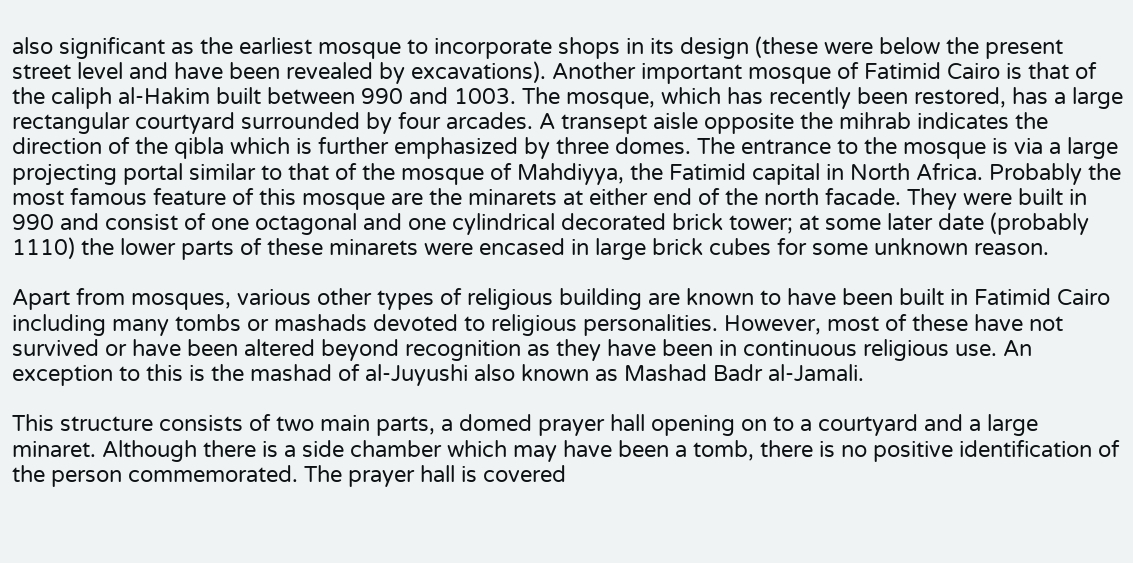also significant as the earliest mosque to incorporate shops in its design (these were below the present street level and have been revealed by excavations). Another important mosque of Fatimid Cairo is that of the caliph al-Hakim built between 990 and 1003. The mosque, which has recently been restored, has a large rectangular courtyard surrounded by four arcades. A transept aisle opposite the mihrab indicates the direction of the qibla which is further emphasized by three domes. The entrance to the mosque is via a large projecting portal similar to that of the mosque of Mahdiyya, the Fatimid capital in North Africa. Probably the most famous feature of this mosque are the minarets at either end of the north facade. They were built in 990 and consist of one octagonal and one cylindrical decorated brick tower; at some later date (probably 1110) the lower parts of these minarets were encased in large brick cubes for some unknown reason.

Apart from mosques, various other types of religious building are known to have been built in Fatimid Cairo including many tombs or mashads devoted to religious personalities. However, most of these have not survived or have been altered beyond recognition as they have been in continuous religious use. An exception to this is the mashad of al-Juyushi also known as Mashad Badr al-Jamali.

This structure consists of two main parts, a domed prayer hall opening on to a courtyard and a large minaret. Although there is a side chamber which may have been a tomb, there is no positive identification of the person commemorated. The prayer hall is covered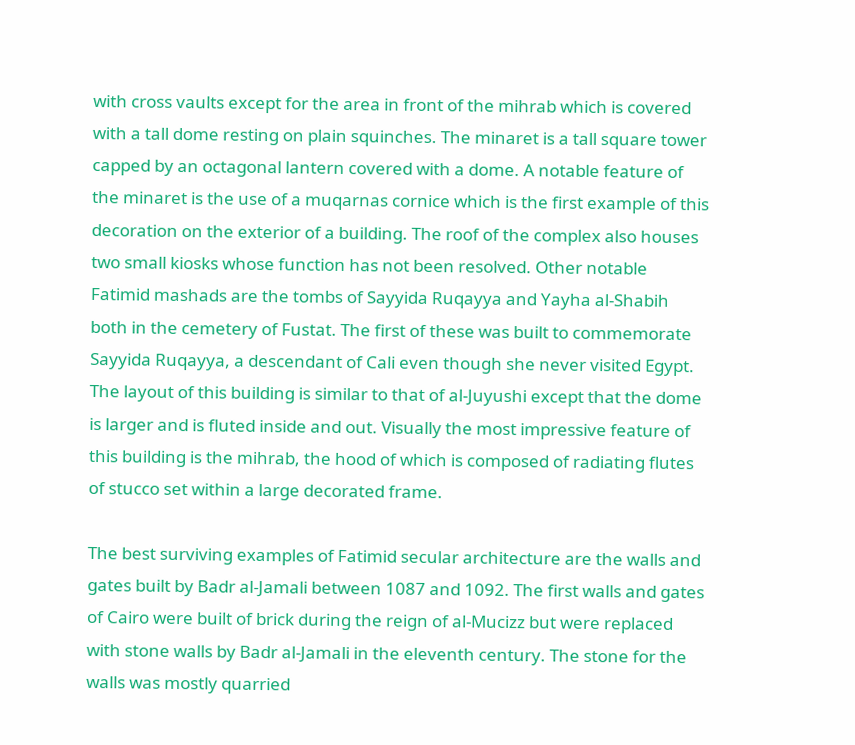with cross vaults except for the area in front of the mihrab which is covered with a tall dome resting on plain squinches. The minaret is a tall square tower capped by an octagonal lantern covered with a dome. A notable feature of the minaret is the use of a muqarnas cornice which is the first example of this decoration on the exterior of a building. The roof of the complex also houses two small kiosks whose function has not been resolved. Other notable Fatimid mashads are the tombs of Sayyida Ruqayya and Yayha al-Shabih both in the cemetery of Fustat. The first of these was built to commemorate Sayyida Ruqayya, a descendant of Cali even though she never visited Egypt. The layout of this building is similar to that of al-Juyushi except that the dome is larger and is fluted inside and out. Visually the most impressive feature of this building is the mihrab, the hood of which is composed of radiating flutes of stucco set within a large decorated frame.

The best surviving examples of Fatimid secular architecture are the walls and gates built by Badr al-Jamali between 1087 and 1092. The first walls and gates of Cairo were built of brick during the reign of al-Mucizz but were replaced with stone walls by Badr al-Jamali in the eleventh century. The stone for the walls was mostly quarried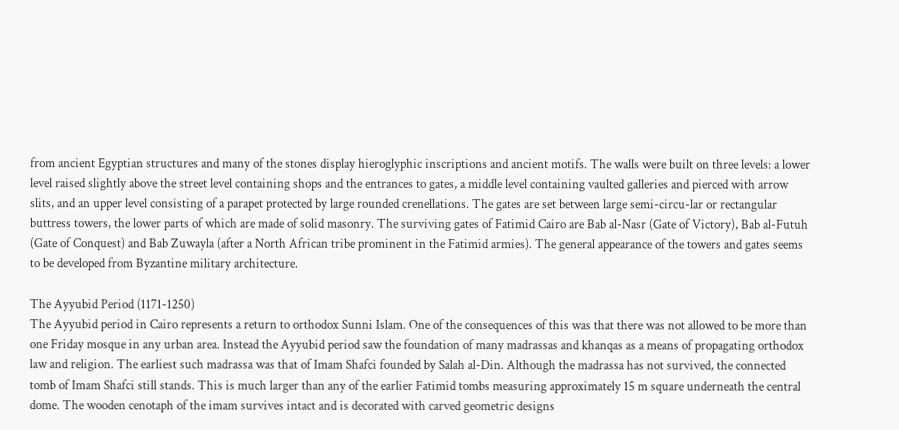from ancient Egyptian structures and many of the stones display hieroglyphic inscriptions and ancient motifs. The walls were built on three levels: a lower level raised slightly above the street level containing shops and the entrances to gates, a middle level containing vaulted galleries and pierced with arrow slits, and an upper level consisting of a parapet protected by large rounded crenellations. The gates are set between large semi-circu-lar or rectangular buttress towers, the lower parts of which are made of solid masonry. The surviving gates of Fatimid Cairo are Bab al-Nasr (Gate of Victory), Bab al-Futuh (Gate of Conquest) and Bab Zuwayla (after a North African tribe prominent in the Fatimid armies). The general appearance of the towers and gates seems to be developed from Byzantine military architecture.

The Ayyubid Period (1171-1250)
The Ayyubid period in Cairo represents a return to orthodox Sunni Islam. One of the consequences of this was that there was not allowed to be more than one Friday mosque in any urban area. Instead the Ayyubid period saw the foundation of many madrassas and khanqas as a means of propagating orthodox law and religion. The earliest such madrassa was that of Imam Shafci founded by Salah al-Din. Although the madrassa has not survived, the connected tomb of Imam Shafci still stands. This is much larger than any of the earlier Fatimid tombs measuring approximately 15 m square underneath the central dome. The wooden cenotaph of the imam survives intact and is decorated with carved geometric designs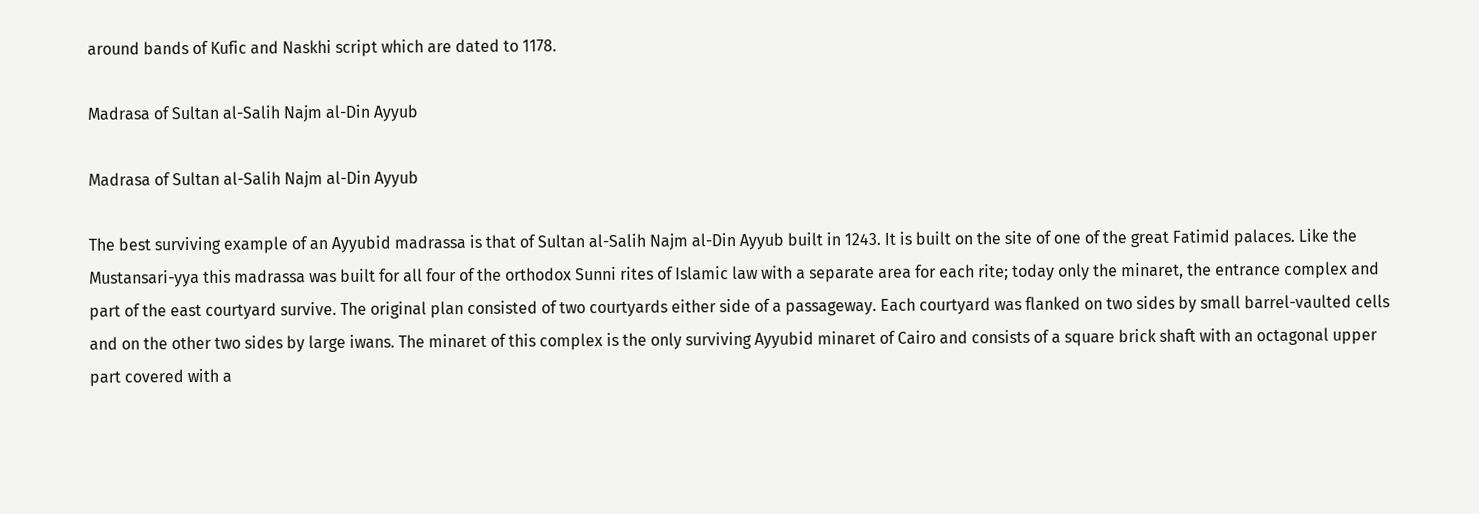around bands of Kufic and Naskhi script which are dated to 1178.

Madrasa of Sultan al-Salih Najm al-Din Ayyub

Madrasa of Sultan al-Salih Najm al-Din Ayyub

The best surviving example of an Ayyubid madrassa is that of Sultan al-Salih Najm al-Din Ayyub built in 1243. It is built on the site of one of the great Fatimid palaces. Like the Mustansari-yya this madrassa was built for all four of the orthodox Sunni rites of Islamic law with a separate area for each rite; today only the minaret, the entrance complex and part of the east courtyard survive. The original plan consisted of two courtyards either side of a passageway. Each courtyard was flanked on two sides by small barrel-vaulted cells and on the other two sides by large iwans. The minaret of this complex is the only surviving Ayyubid minaret of Cairo and consists of a square brick shaft with an octagonal upper part covered with a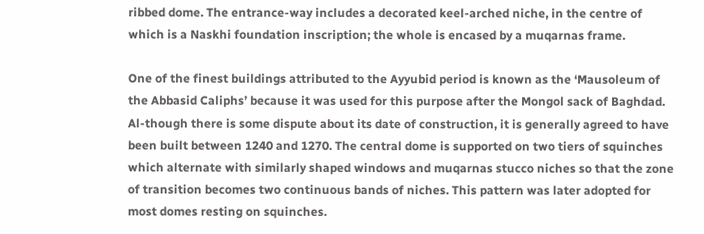ribbed dome. The entrance-way includes a decorated keel-arched niche, in the centre of which is a Naskhi foundation inscription; the whole is encased by a muqarnas frame.

One of the finest buildings attributed to the Ayyubid period is known as the ‘Mausoleum of the Abbasid Caliphs’ because it was used for this purpose after the Mongol sack of Baghdad. Al-though there is some dispute about its date of construction, it is generally agreed to have been built between 1240 and 1270. The central dome is supported on two tiers of squinches which alternate with similarly shaped windows and muqarnas stucco niches so that the zone of transition becomes two continuous bands of niches. This pattern was later adopted for most domes resting on squinches.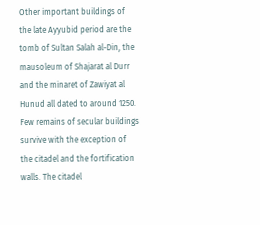Other important buildings of the late Ayyubid period are the tomb of Sultan Salah al-Din, the mausoleum of Shajarat al Durr and the minaret of Zawiyat al Hunud all dated to around 1250.
Few remains of secular buildings survive with the exception of the citadel and the fortification walls. The citadel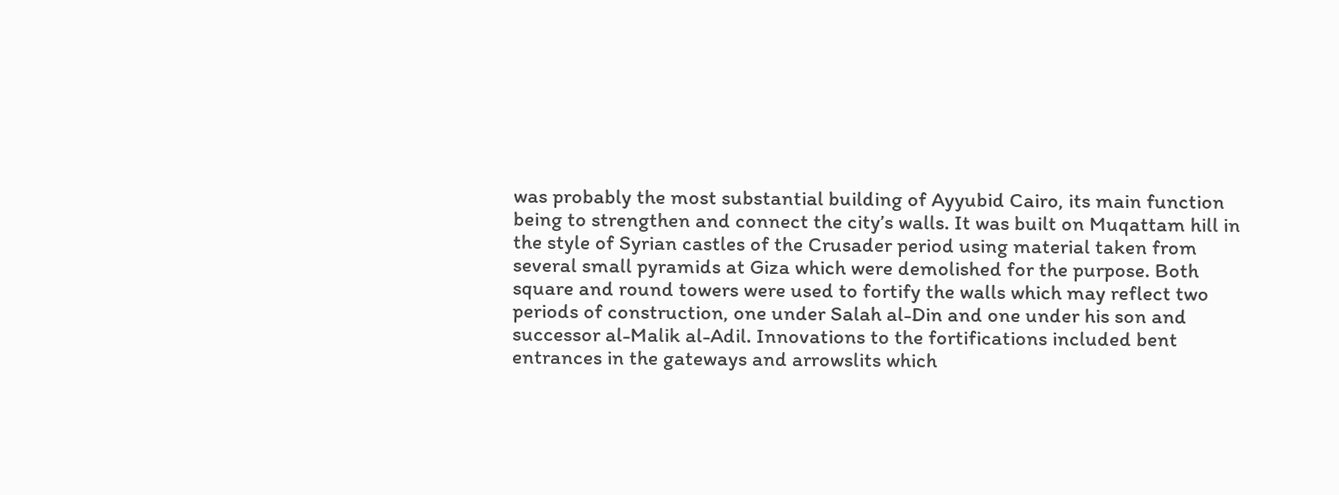was probably the most substantial building of Ayyubid Cairo, its main function being to strengthen and connect the city’s walls. It was built on Muqattam hill in the style of Syrian castles of the Crusader period using material taken from several small pyramids at Giza which were demolished for the purpose. Both square and round towers were used to fortify the walls which may reflect two periods of construction, one under Salah al-Din and one under his son and successor al-Malik al-Adil. Innovations to the fortifications included bent entrances in the gateways and arrowslits which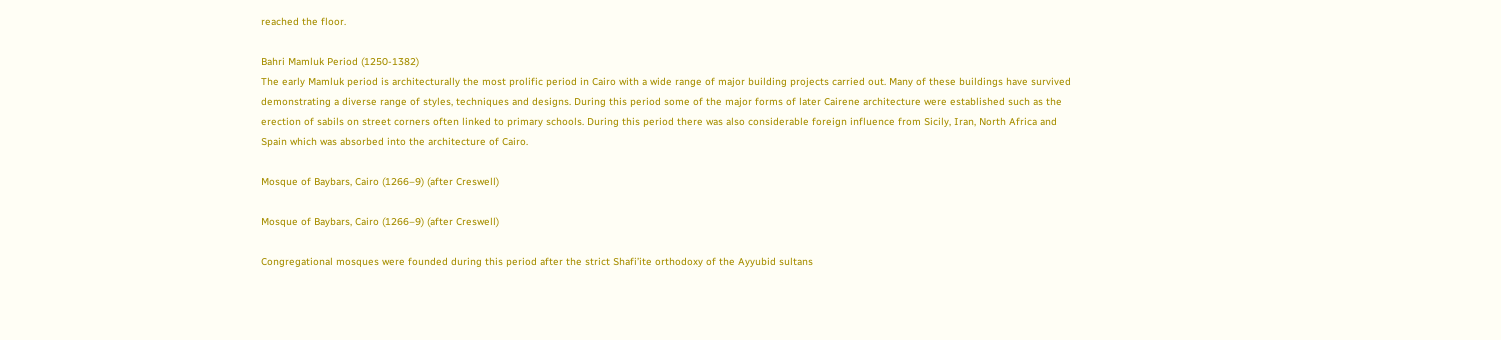reached the floor.

Bahri Mamluk Period (1250-1382)
The early Mamluk period is architecturally the most prolific period in Cairo with a wide range of major building projects carried out. Many of these buildings have survived demonstrating a diverse range of styles, techniques and designs. During this period some of the major forms of later Cairene architecture were established such as the erection of sabils on street corners often linked to primary schools. During this period there was also considerable foreign influence from Sicily, Iran, North Africa and Spain which was absorbed into the architecture of Cairo.

Mosque of Baybars, Cairo (1266–9) (after Creswell)

Mosque of Baybars, Cairo (1266–9) (after Creswell)

Congregational mosques were founded during this period after the strict Shafi’ite orthodoxy of the Ayyubid sultans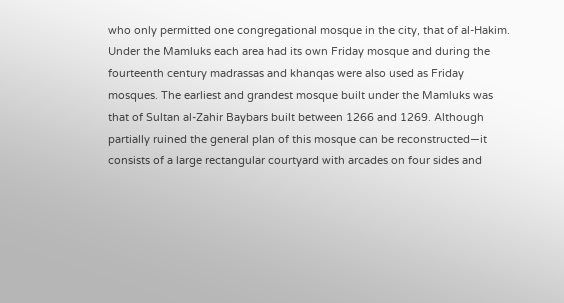who only permitted one congregational mosque in the city, that of al-Hakim. Under the Mamluks each area had its own Friday mosque and during the fourteenth century madrassas and khanqas were also used as Friday mosques. The earliest and grandest mosque built under the Mamluks was that of Sultan al-Zahir Baybars built between 1266 and 1269. Although partially ruined the general plan of this mosque can be reconstructed—it consists of a large rectangular courtyard with arcades on four sides and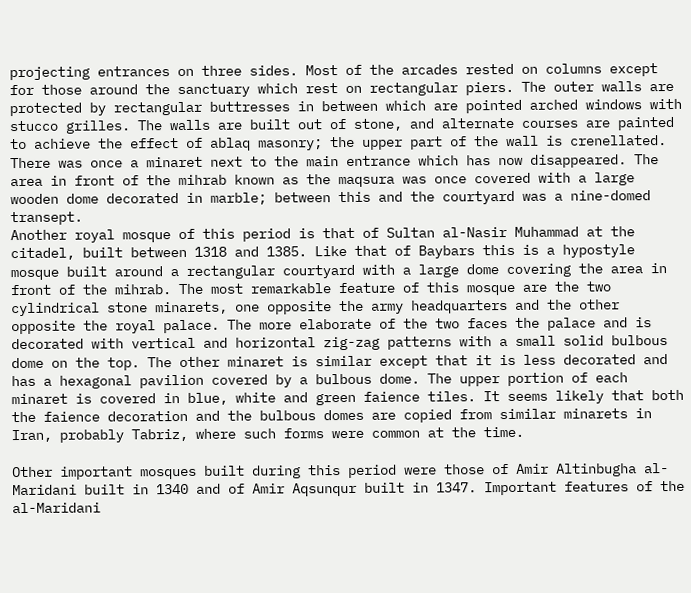projecting entrances on three sides. Most of the arcades rested on columns except for those around the sanctuary which rest on rectangular piers. The outer walls are protected by rectangular buttresses in between which are pointed arched windows with stucco grilles. The walls are built out of stone, and alternate courses are painted to achieve the effect of ablaq masonry; the upper part of the wall is crenellated. There was once a minaret next to the main entrance which has now disappeared. The area in front of the mihrab known as the maqsura was once covered with a large wooden dome decorated in marble; between this and the courtyard was a nine-domed transept.
Another royal mosque of this period is that of Sultan al-Nasir Muhammad at the citadel, built between 1318 and 1385. Like that of Baybars this is a hypostyle mosque built around a rectangular courtyard with a large dome covering the area in front of the mihrab. The most remarkable feature of this mosque are the two cylindrical stone minarets, one opposite the army headquarters and the other opposite the royal palace. The more elaborate of the two faces the palace and is decorated with vertical and horizontal zig-zag patterns with a small solid bulbous dome on the top. The other minaret is similar except that it is less decorated and has a hexagonal pavilion covered by a bulbous dome. The upper portion of each minaret is covered in blue, white and green faience tiles. It seems likely that both the faience decoration and the bulbous domes are copied from similar minarets in Iran, probably Tabriz, where such forms were common at the time.

Other important mosques built during this period were those of Amir Altinbugha al-Maridani built in 1340 and of Amir Aqsunqur built in 1347. Important features of the al-Maridani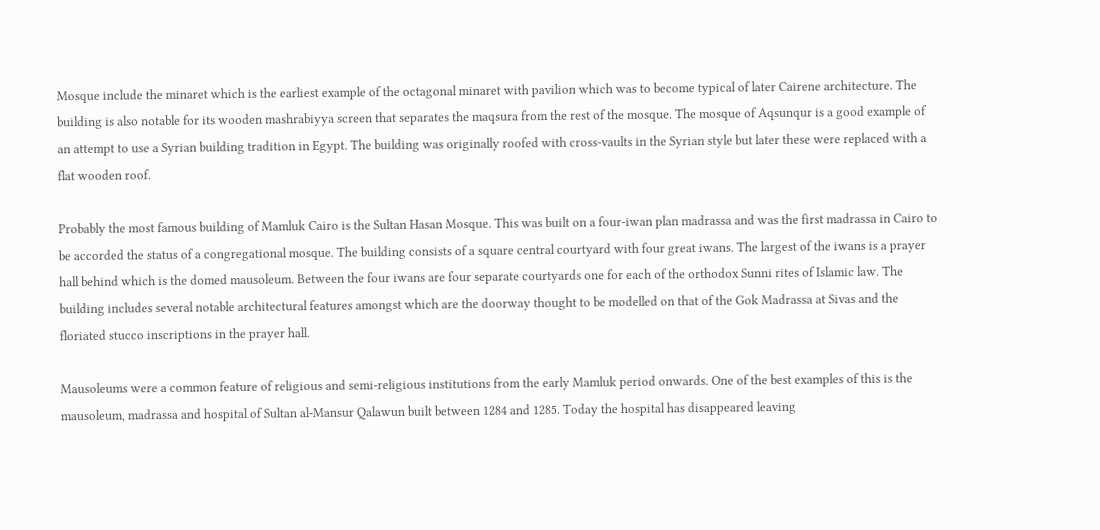Mosque include the minaret which is the earliest example of the octagonal minaret with pavilion which was to become typical of later Cairene architecture. The building is also notable for its wooden mashrabiyya screen that separates the maqsura from the rest of the mosque. The mosque of Aqsunqur is a good example of an attempt to use a Syrian building tradition in Egypt. The building was originally roofed with cross-vaults in the Syrian style but later these were replaced with a flat wooden roof.

Probably the most famous building of Mamluk Cairo is the Sultan Hasan Mosque. This was built on a four-iwan plan madrassa and was the first madrassa in Cairo to be accorded the status of a congregational mosque. The building consists of a square central courtyard with four great iwans. The largest of the iwans is a prayer hall behind which is the domed mausoleum. Between the four iwans are four separate courtyards one for each of the orthodox Sunni rites of Islamic law. The building includes several notable architectural features amongst which are the doorway thought to be modelled on that of the Gok Madrassa at Sivas and the floriated stucco inscriptions in the prayer hall.

Mausoleums were a common feature of religious and semi-religious institutions from the early Mamluk period onwards. One of the best examples of this is the mausoleum, madrassa and hospital of Sultan al-Mansur Qalawun built between 1284 and 1285. Today the hospital has disappeared leaving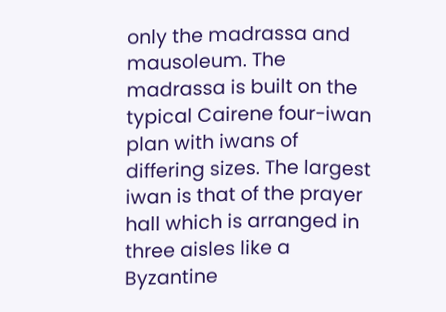only the madrassa and mausoleum. The madrassa is built on the typical Cairene four-iwan plan with iwans of differing sizes. The largest iwan is that of the prayer hall which is arranged in three aisles like a Byzantine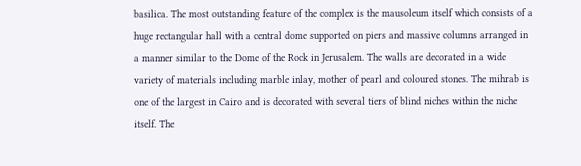basilica. The most outstanding feature of the complex is the mausoleum itself which consists of a huge rectangular hall with a central dome supported on piers and massive columns arranged in a manner similar to the Dome of the Rock in Jerusalem. The walls are decorated in a wide variety of materials including marble inlay, mother of pearl and coloured stones. The mihrab is one of the largest in Cairo and is decorated with several tiers of blind niches within the niche itself. The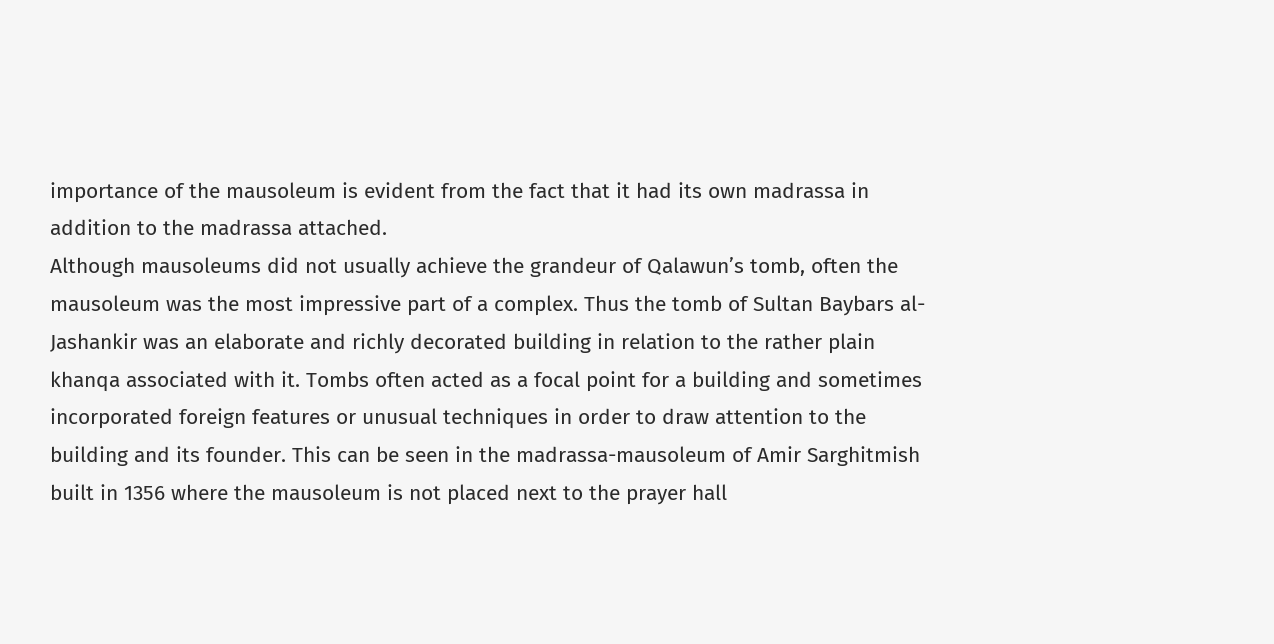importance of the mausoleum is evident from the fact that it had its own madrassa in addition to the madrassa attached.
Although mausoleums did not usually achieve the grandeur of Qalawun’s tomb, often the mausoleum was the most impressive part of a complex. Thus the tomb of Sultan Baybars al- Jashankir was an elaborate and richly decorated building in relation to the rather plain khanqa associated with it. Tombs often acted as a focal point for a building and sometimes incorporated foreign features or unusual techniques in order to draw attention to the building and its founder. This can be seen in the madrassa-mausoleum of Amir Sarghitmish built in 1356 where the mausoleum is not placed next to the prayer hall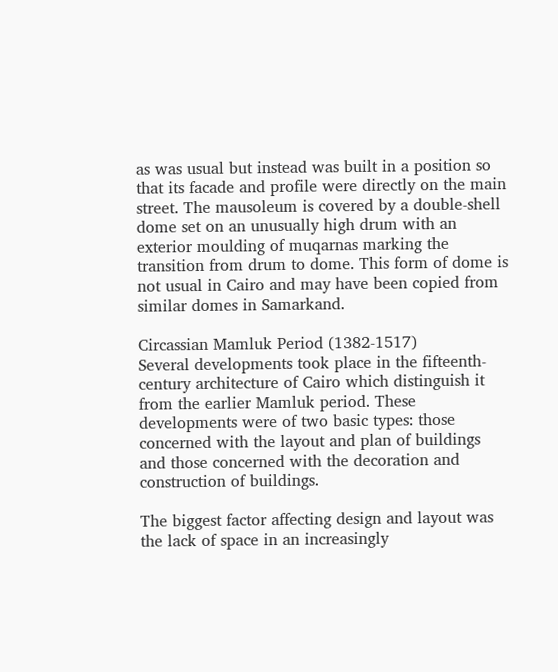as was usual but instead was built in a position so that its facade and profile were directly on the main street. The mausoleum is covered by a double-shell dome set on an unusually high drum with an exterior moulding of muqarnas marking the transition from drum to dome. This form of dome is not usual in Cairo and may have been copied from similar domes in Samarkand.

Circassian Mamluk Period (1382-1517)
Several developments took place in the fifteenth- century architecture of Cairo which distinguish it from the earlier Mamluk period. These developments were of two basic types: those concerned with the layout and plan of buildings and those concerned with the decoration and construction of buildings.

The biggest factor affecting design and layout was the lack of space in an increasingly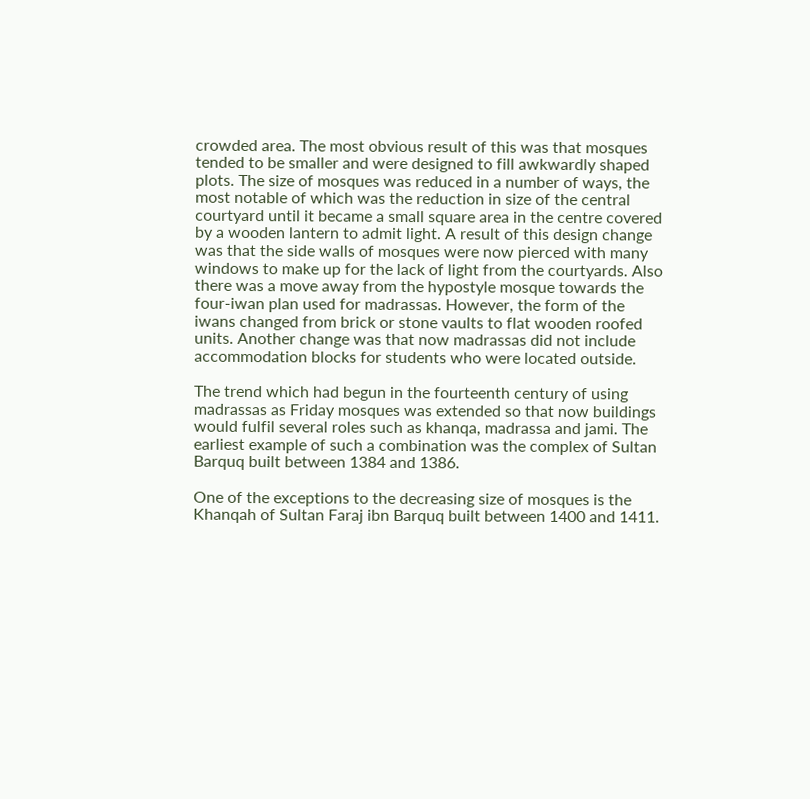crowded area. The most obvious result of this was that mosques tended to be smaller and were designed to fill awkwardly shaped plots. The size of mosques was reduced in a number of ways, the most notable of which was the reduction in size of the central courtyard until it became a small square area in the centre covered by a wooden lantern to admit light. A result of this design change was that the side walls of mosques were now pierced with many windows to make up for the lack of light from the courtyards. Also there was a move away from the hypostyle mosque towards the four-iwan plan used for madrassas. However, the form of the iwans changed from brick or stone vaults to flat wooden roofed units. Another change was that now madrassas did not include accommodation blocks for students who were located outside.

The trend which had begun in the fourteenth century of using madrassas as Friday mosques was extended so that now buildings would fulfil several roles such as khanqa, madrassa and jami. The earliest example of such a combination was the complex of Sultan Barquq built between 1384 and 1386.

One of the exceptions to the decreasing size of mosques is the Khanqah of Sultan Faraj ibn Barquq built between 1400 and 1411.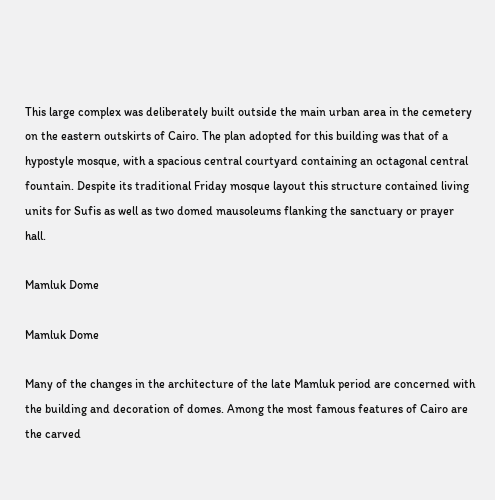This large complex was deliberately built outside the main urban area in the cemetery on the eastern outskirts of Cairo. The plan adopted for this building was that of a hypostyle mosque, with a spacious central courtyard containing an octagonal central fountain. Despite its traditional Friday mosque layout this structure contained living units for Sufis as well as two domed mausoleums flanking the sanctuary or prayer hall.

Mamluk Dome

Mamluk Dome

Many of the changes in the architecture of the late Mamluk period are concerned with the building and decoration of domes. Among the most famous features of Cairo are the carved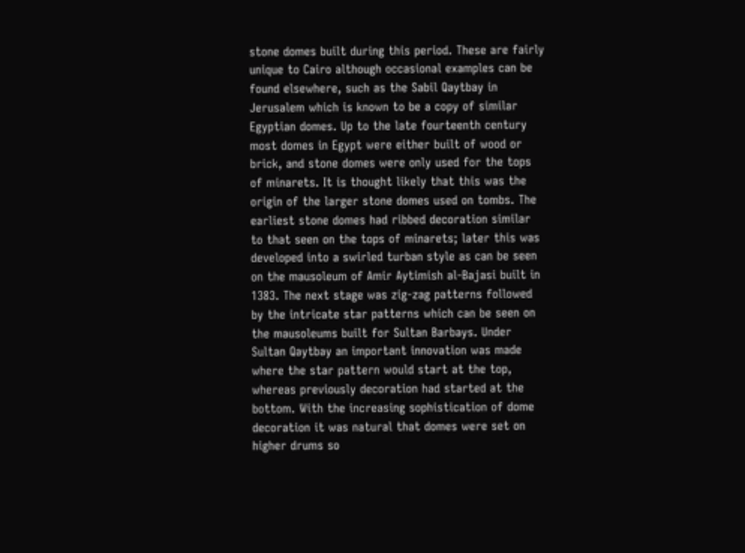stone domes built during this period. These are fairly unique to Cairo although occasional examples can be found elsewhere, such as the Sabil Qaytbay in Jerusalem which is known to be a copy of similar Egyptian domes. Up to the late fourteenth century most domes in Egypt were either built of wood or brick, and stone domes were only used for the tops of minarets. It is thought likely that this was the origin of the larger stone domes used on tombs. The earliest stone domes had ribbed decoration similar to that seen on the tops of minarets; later this was developed into a swirled turban style as can be seen on the mausoleum of Amir Aytimish al-Bajasi built in 1383. The next stage was zig-zag patterns followed by the intricate star patterns which can be seen on the mausoleums built for Sultan Barbays. Under Sultan Qaytbay an important innovation was made where the star pattern would start at the top, whereas previously decoration had started at the bottom. With the increasing sophistication of dome decoration it was natural that domes were set on higher drums so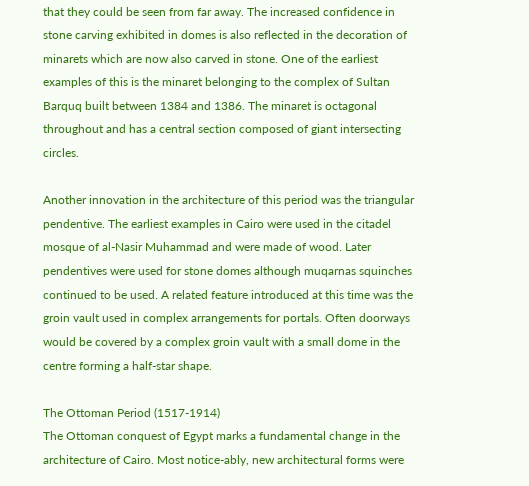that they could be seen from far away. The increased confidence in stone carving exhibited in domes is also reflected in the decoration of minarets which are now also carved in stone. One of the earliest examples of this is the minaret belonging to the complex of Sultan Barquq built between 1384 and 1386. The minaret is octagonal throughout and has a central section composed of giant intersecting circles.

Another innovation in the architecture of this period was the triangular pendentive. The earliest examples in Cairo were used in the citadel mosque of al-Nasir Muhammad and were made of wood. Later pendentives were used for stone domes although muqarnas squinches continued to be used. A related feature introduced at this time was the groin vault used in complex arrangements for portals. Often doorways would be covered by a complex groin vault with a small dome in the centre forming a half-star shape.

The Ottoman Period (1517-1914)
The Ottoman conquest of Egypt marks a fundamental change in the architecture of Cairo. Most notice-ably, new architectural forms were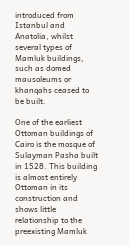introduced from Istanbul and Anatolia, whilst several types of Mamluk buildings, such as domed mausoleums or khanqahs ceased to be built.

One of the earliest Ottoman buildings of Cairo is the mosque of Sulayman Pasha built in 1528. This building is almost entirely Ottoman in its construction and shows little relationship to the preexisting Mamluk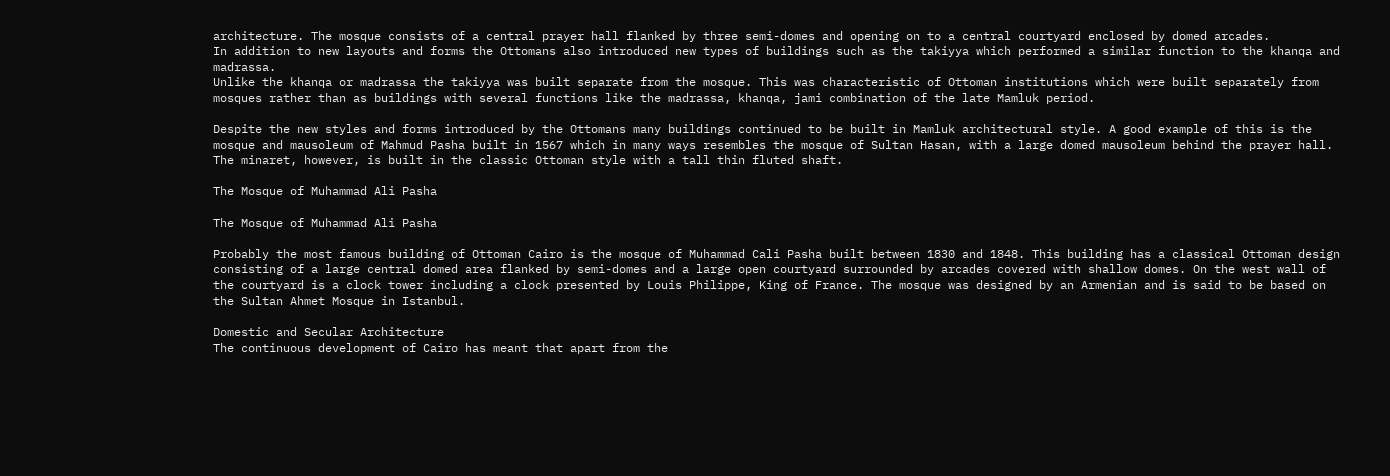architecture. The mosque consists of a central prayer hall flanked by three semi-domes and opening on to a central courtyard enclosed by domed arcades.
In addition to new layouts and forms the Ottomans also introduced new types of buildings such as the takiyya which performed a similar function to the khanqa and madrassa.
Unlike the khanqa or madrassa the takiyya was built separate from the mosque. This was characteristic of Ottoman institutions which were built separately from mosques rather than as buildings with several functions like the madrassa, khanqa, jami combination of the late Mamluk period.

Despite the new styles and forms introduced by the Ottomans many buildings continued to be built in Mamluk architectural style. A good example of this is the mosque and mausoleum of Mahmud Pasha built in 1567 which in many ways resembles the mosque of Sultan Hasan, with a large domed mausoleum behind the prayer hall. The minaret, however, is built in the classic Ottoman style with a tall thin fluted shaft.

The Mosque of Muhammad Ali Pasha

The Mosque of Muhammad Ali Pasha

Probably the most famous building of Ottoman Cairo is the mosque of Muhammad Cali Pasha built between 1830 and 1848. This building has a classical Ottoman design consisting of a large central domed area flanked by semi-domes and a large open courtyard surrounded by arcades covered with shallow domes. On the west wall of the courtyard is a clock tower including a clock presented by Louis Philippe, King of France. The mosque was designed by an Armenian and is said to be based on the Sultan Ahmet Mosque in Istanbul.

Domestic and Secular Architecture
The continuous development of Cairo has meant that apart from the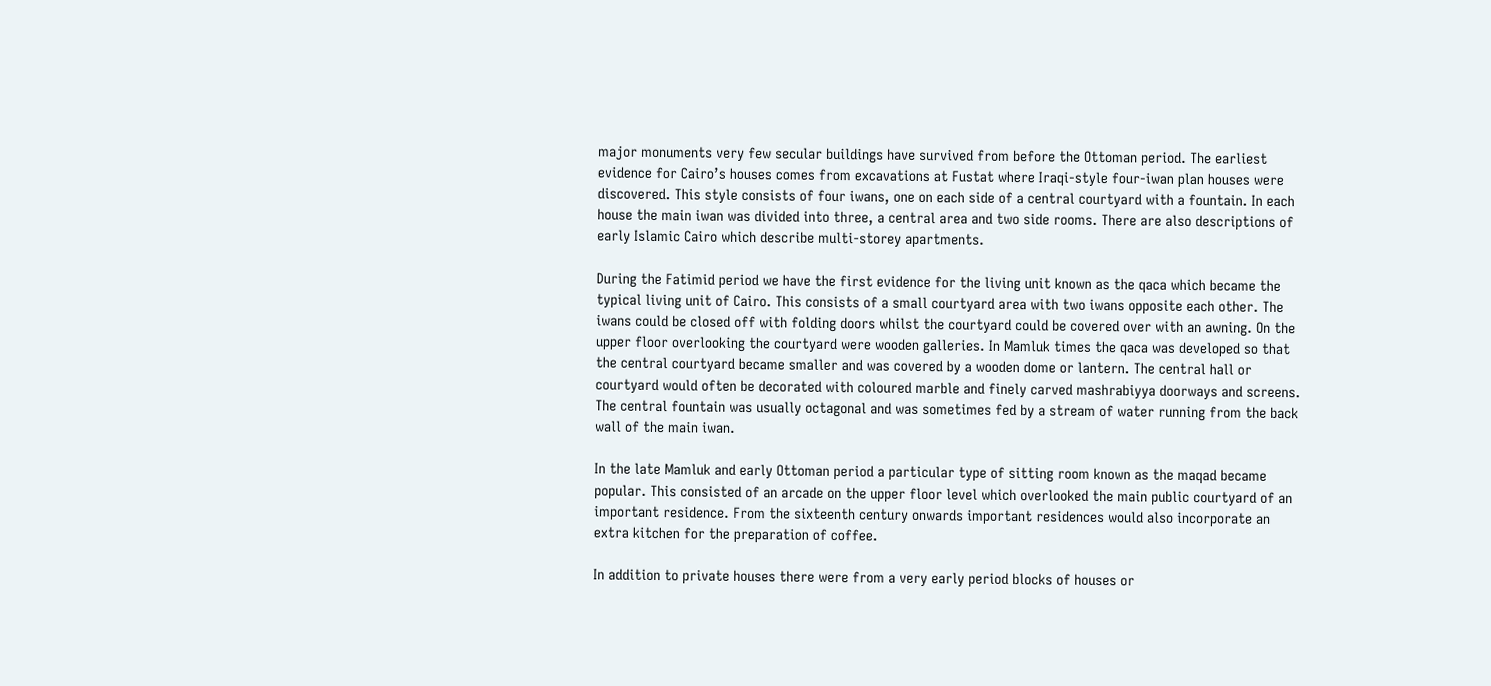major monuments very few secular buildings have survived from before the Ottoman period. The earliest evidence for Cairo’s houses comes from excavations at Fustat where Iraqi-style four-iwan plan houses were discovered. This style consists of four iwans, one on each side of a central courtyard with a fountain. In each house the main iwan was divided into three, a central area and two side rooms. There are also descriptions of early Islamic Cairo which describe multi-storey apartments.

During the Fatimid period we have the first evidence for the living unit known as the qaca which became the typical living unit of Cairo. This consists of a small courtyard area with two iwans opposite each other. The iwans could be closed off with folding doors whilst the courtyard could be covered over with an awning. On the upper floor overlooking the courtyard were wooden galleries. In Mamluk times the qaca was developed so that the central courtyard became smaller and was covered by a wooden dome or lantern. The central hall or courtyard would often be decorated with coloured marble and finely carved mashrabiyya doorways and screens. The central fountain was usually octagonal and was sometimes fed by a stream of water running from the back wall of the main iwan.

In the late Mamluk and early Ottoman period a particular type of sitting room known as the maqad became popular. This consisted of an arcade on the upper floor level which overlooked the main public courtyard of an important residence. From the sixteenth century onwards important residences would also incorporate an extra kitchen for the preparation of coffee.

In addition to private houses there were from a very early period blocks of houses or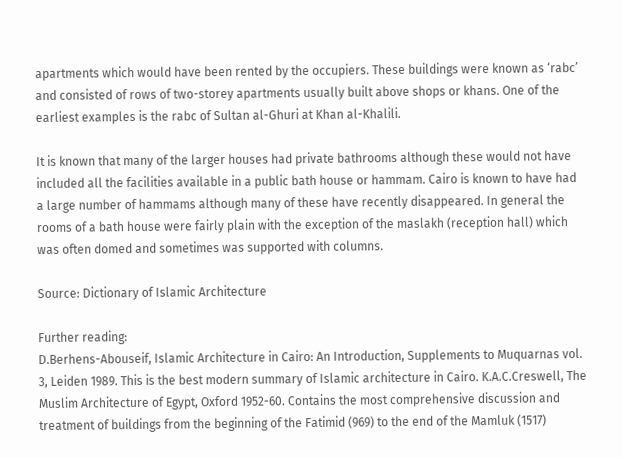apartments which would have been rented by the occupiers. These buildings were known as ‘rabc’ and consisted of rows of two-storey apartments usually built above shops or khans. One of the earliest examples is the rabc of Sultan al-Ghuri at Khan al-Khalili.

It is known that many of the larger houses had private bathrooms although these would not have included all the facilities available in a public bath house or hammam. Cairo is known to have had a large number of hammams although many of these have recently disappeared. In general the rooms of a bath house were fairly plain with the exception of the maslakh (reception hall) which was often domed and sometimes was supported with columns.

Source: Dictionary of Islamic Architecture

Further reading:
D.Berhens-Abouseif, Islamic Architecture in Cairo: An Introduction, Supplements to Muquarnas vol. 3, Leiden 1989. This is the best modern summary of Islamic architecture in Cairo. K.A.C.Creswell, The Muslim Architecture of Egypt, Oxford 1952-60. Contains the most comprehensive discussion and treatment of buildings from the beginning of the Fatimid (969) to the end of the Mamluk (1517)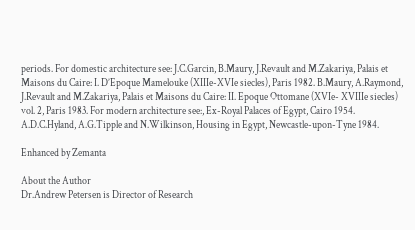periods. For domestic architecture see: J.C.Garcin, B.Maury, J.Revault and M.Zakariya, Palais et Maisons du Caire: I. D’Epoque Mamelouke (XIIIe-XVIe siecles), Paris 1982. B.Maury, A.Raymond, J.Revault and M.Zakariya, Palais et Maisons du Caire: II. Epoque Ottomane (XVIe- XVIIIe siecles) vol. 2, Paris 1983. For modern architecture see:, Ex-Royal Palaces of Egypt, Cairo 1954. A.D.C.Hyland, A.G.Tipple and N.Wilkinson, Housing in Egypt, Newcastle-upon-Tyne 1984.

Enhanced by Zemanta

About the Author
Dr.Andrew Petersen is Director of Research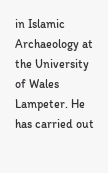in Islamic Archaeology at the University of Wales Lampeter. He has carried out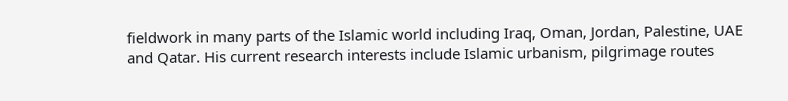fieldwork in many parts of the Islamic world including Iraq, Oman, Jordan, Palestine, UAE and Qatar. His current research interests include Islamic urbanism, pilgrimage routes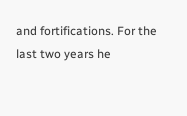and fortifications. For the last two years he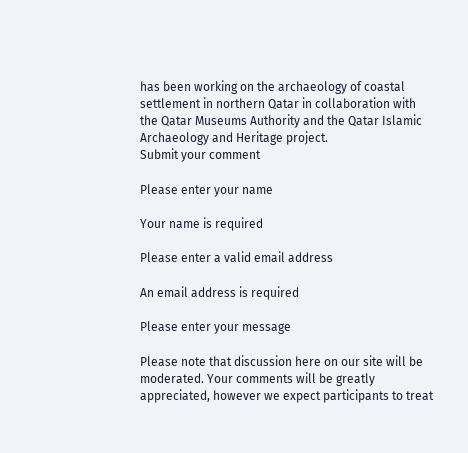has been working on the archaeology of coastal settlement in northern Qatar in collaboration with the Qatar Museums Authority and the Qatar Islamic Archaeology and Heritage project.
Submit your comment

Please enter your name

Your name is required

Please enter a valid email address

An email address is required

Please enter your message

Please note that discussion here on our site will be moderated. Your comments will be greatly appreciated, however we expect participants to treat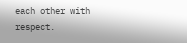each other with respect.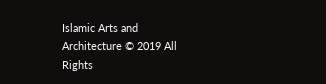Islamic Arts and Architecture © 2019 All Rights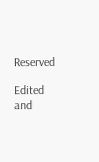Reserved

Edited and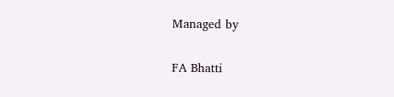Managed by

FA Bhatti